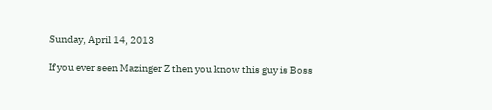Sunday, April 14, 2013

If you ever seen Mazinger Z then you know this guy is Boss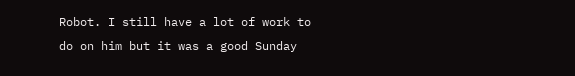Robot. I still have a lot of work to do on him but it was a good Sunday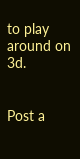to play around on 3d.


Post a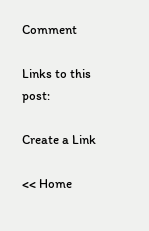Comment

Links to this post:

Create a Link

<< Home